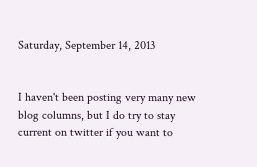Saturday, September 14, 2013


I haven't been posting very many new blog columns, but I do try to stay current on twitter if you want to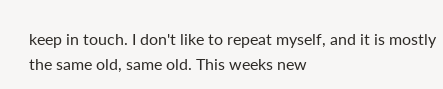keep in touch. I don't like to repeat myself, and it is mostly the same old, same old. This weeks new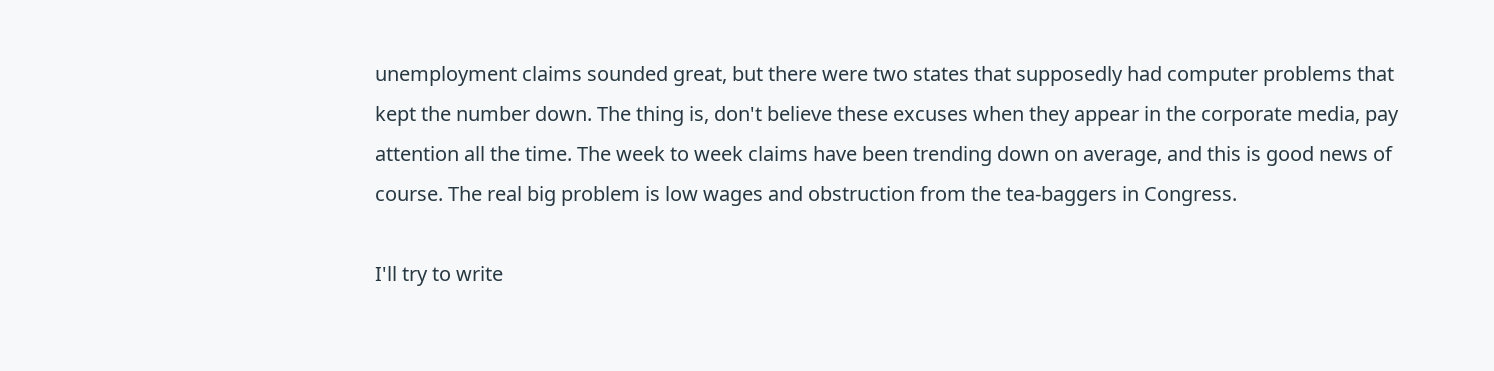unemployment claims sounded great, but there were two states that supposedly had computer problems that kept the number down. The thing is, don't believe these excuses when they appear in the corporate media, pay attention all the time. The week to week claims have been trending down on average, and this is good news of course. The real big problem is low wages and obstruction from the tea-baggers in Congress.

I'll try to write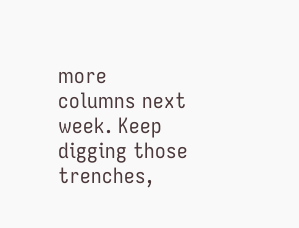more columns next week. Keep digging those trenches,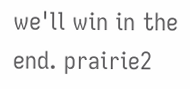we'll win in the end. prairie2